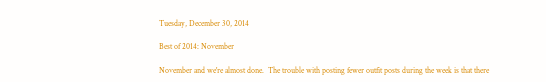Tuesday, December 30, 2014

Best of 2014: November

November and we're almost done.  The trouble with posting fewer outfit posts during the week is that there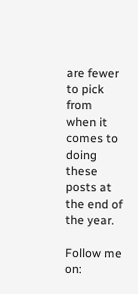are fewer to pick from when it comes to doing these posts at the end of the year.

Follow me on: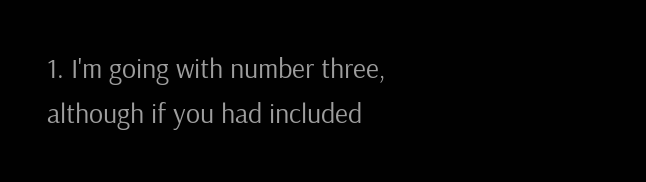1. I'm going with number three, although if you had included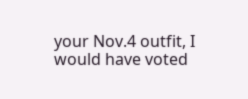your Nov.4 outfit, I would have voted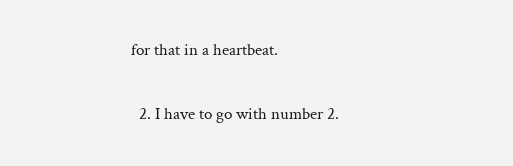for that in a heartbeat.

  2. I have to go with number 2.